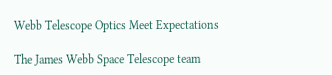Webb Telescope Optics Meet Expectations

The James Webb Space Telescope team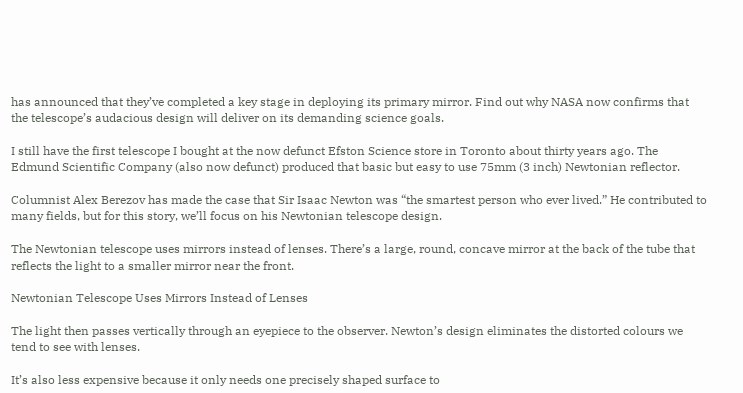has announced that they’ve completed a key stage in deploying its primary mirror. Find out why NASA now confirms that the telescope’s audacious design will deliver on its demanding science goals.

I still have the first telescope I bought at the now defunct Efston Science store in Toronto about thirty years ago. The Edmund Scientific Company (also now defunct) produced that basic but easy to use 75mm (3 inch) Newtonian reflector.

Columnist Alex Berezov has made the case that Sir Isaac Newton was “the smartest person who ever lived.” He contributed to many fields, but for this story, we’ll focus on his Newtonian telescope design.

The Newtonian telescope uses mirrors instead of lenses. There’s a large, round, concave mirror at the back of the tube that reflects the light to a smaller mirror near the front.

Newtonian Telescope Uses Mirrors Instead of Lenses

The light then passes vertically through an eyepiece to the observer. Newton’s design eliminates the distorted colours we tend to see with lenses.

It’s also less expensive because it only needs one precisely shaped surface to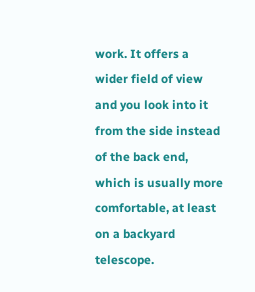work. It offers a wider field of view and you look into it from the side instead of the back end, which is usually more comfortable, at least on a backyard telescope.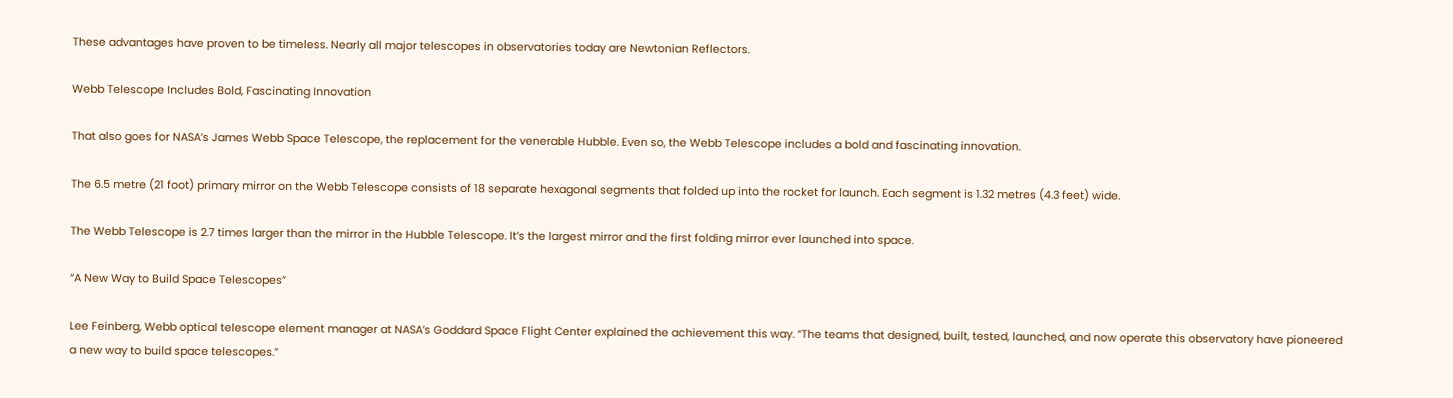These advantages have proven to be timeless. Nearly all major telescopes in observatories today are Newtonian Reflectors.

Webb Telescope Includes Bold, Fascinating Innovation

That also goes for NASA’s James Webb Space Telescope, the replacement for the venerable Hubble. Even so, the Webb Telescope includes a bold and fascinating innovation.

The 6.5 metre (21 foot) primary mirror on the Webb Telescope consists of 18 separate hexagonal segments that folded up into the rocket for launch. Each segment is 1.32 metres (4.3 feet) wide.

The Webb Telescope is 2.7 times larger than the mirror in the Hubble Telescope. It’s the largest mirror and the first folding mirror ever launched into space.

“A New Way to Build Space Telescopes”

Lee Feinberg, Webb optical telescope element manager at NASA’s Goddard Space Flight Center explained the achievement this way. “The teams that designed, built, tested, launched, and now operate this observatory have pioneered a new way to build space telescopes.”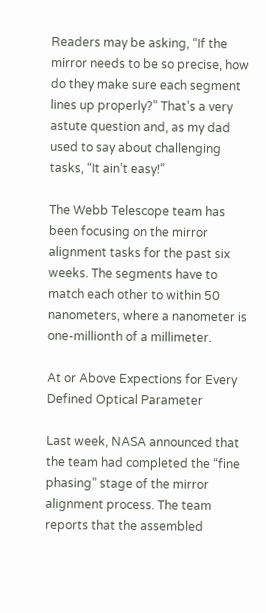Readers may be asking, “If the mirror needs to be so precise, how do they make sure each segment lines up properly?” That’s a very astute question and, as my dad used to say about challenging tasks, “It ain’t easy!”

The Webb Telescope team has been focusing on the mirror alignment tasks for the past six weeks. The segments have to match each other to within 50 nanometers, where a nanometer is one-millionth of a millimeter.

At or Above Expections for Every Defined Optical Parameter

Last week, NASA announced that the team had completed the “fine phasing” stage of the mirror alignment process. The team reports that the assembled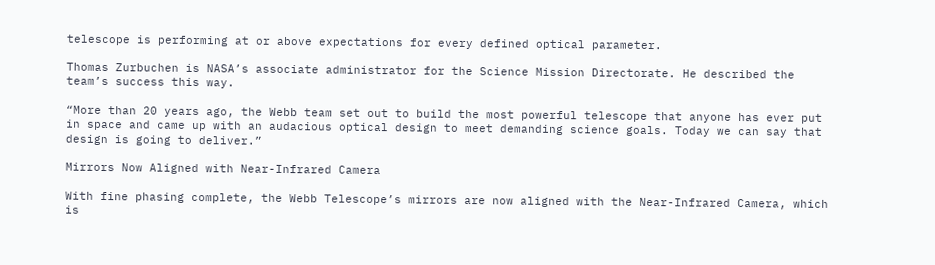telescope is performing at or above expectations for every defined optical parameter.

Thomas Zurbuchen is NASA’s associate administrator for the Science Mission Directorate. He described the team’s success this way.

“More than 20 years ago, the Webb team set out to build the most powerful telescope that anyone has ever put in space and came up with an audacious optical design to meet demanding science goals. Today we can say that design is going to deliver.”

Mirrors Now Aligned with Near-Infrared Camera

With fine phasing complete, the Webb Telescope’s mirrors are now aligned with the Near-Infrared Camera, which is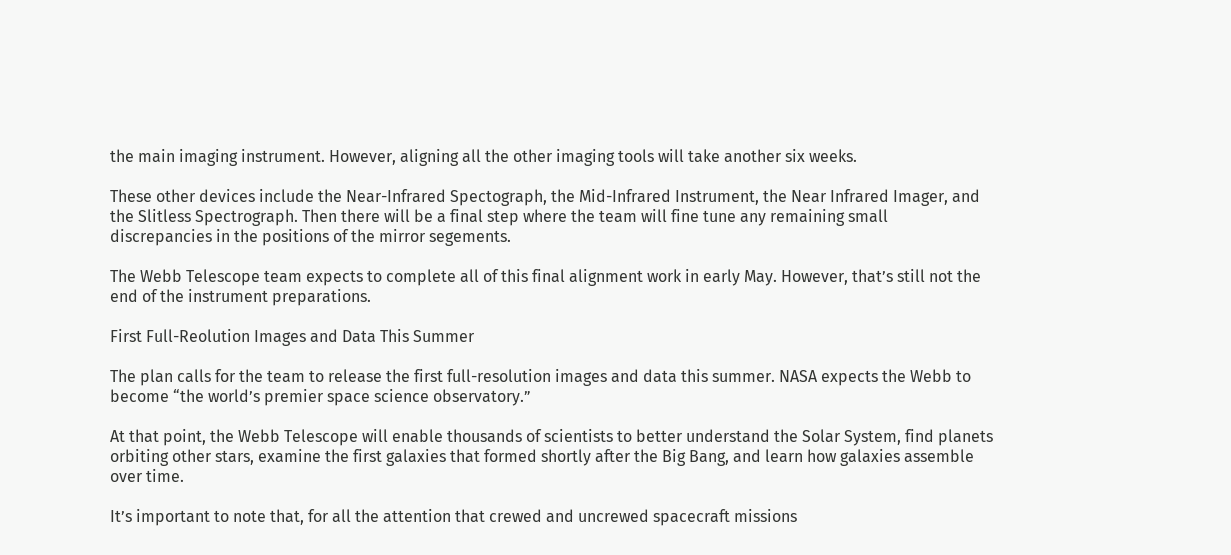the main imaging instrument. However, aligning all the other imaging tools will take another six weeks.

These other devices include the Near-Infrared Spectograph, the Mid-Infrared Instrument, the Near Infrared Imager, and the Slitless Spectrograph. Then there will be a final step where the team will fine tune any remaining small discrepancies in the positions of the mirror segements.

The Webb Telescope team expects to complete all of this final alignment work in early May. However, that’s still not the end of the instrument preparations.

First Full-Reolution Images and Data This Summer

The plan calls for the team to release the first full-resolution images and data this summer. NASA expects the Webb to become “the world’s premier space science observatory.”

At that point, the Webb Telescope will enable thousands of scientists to better understand the Solar System, find planets orbiting other stars, examine the first galaxies that formed shortly after the Big Bang, and learn how galaxies assemble over time.

It’s important to note that, for all the attention that crewed and uncrewed spacecraft missions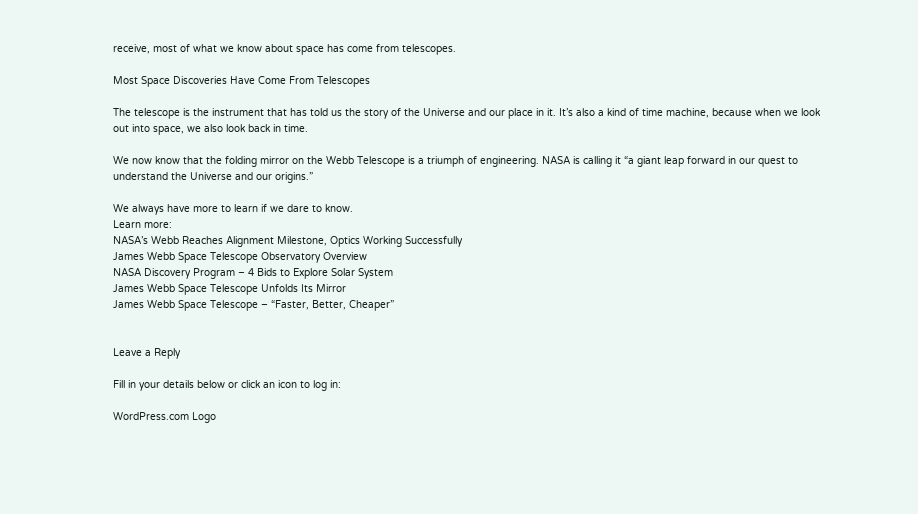receive, most of what we know about space has come from telescopes.

Most Space Discoveries Have Come From Telescopes

The telescope is the instrument that has told us the story of the Universe and our place in it. It’s also a kind of time machine, because when we look out into space, we also look back in time.

We now know that the folding mirror on the Webb Telescope is a triumph of engineering. NASA is calling it “a giant leap forward in our quest to understand the Universe and our origins.”

We always have more to learn if we dare to know.
Learn more:
NASA’s Webb Reaches Alignment Milestone, Optics Working Successfully
James Webb Space Telescope Observatory Overview
NASA Discovery Program – 4 Bids to Explore Solar System
James Webb Space Telescope Unfolds Its Mirror
James Webb Space Telescope – “Faster, Better, Cheaper”


Leave a Reply

Fill in your details below or click an icon to log in:

WordPress.com Logo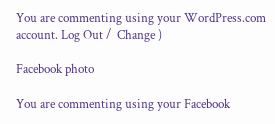You are commenting using your WordPress.com account. Log Out /  Change )

Facebook photo

You are commenting using your Facebook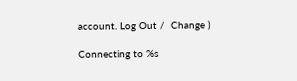account. Log Out /  Change )

Connecting to %s